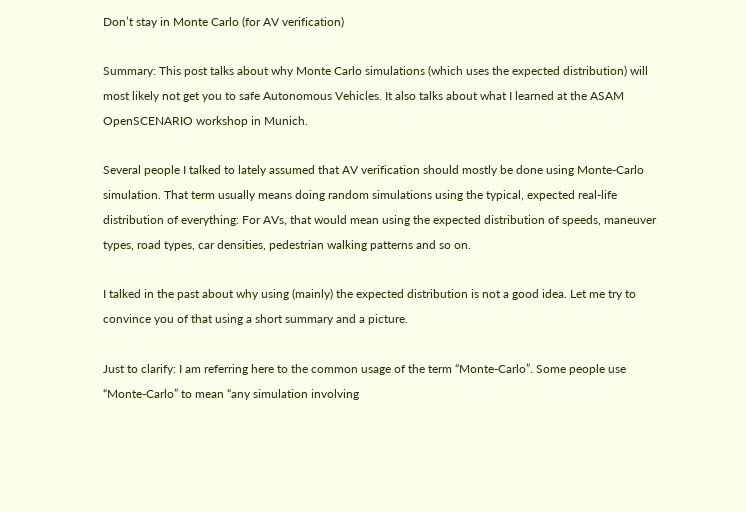Don’t stay in Monte Carlo (for AV verification)

Summary: This post talks about why Monte Carlo simulations (which uses the expected distribution) will most likely not get you to safe Autonomous Vehicles. It also talks about what I learned at the ASAM OpenSCENARIO workshop in Munich.

Several people I talked to lately assumed that AV verification should mostly be done using Monte-Carlo simulation. That term usually means doing random simulations using the typical, expected real-life distribution of everything: For AVs, that would mean using the expected distribution of speeds, maneuver types, road types, car densities, pedestrian walking patterns and so on.

I talked in the past about why using (mainly) the expected distribution is not a good idea. Let me try to convince you of that using a short summary and a picture.

Just to clarify: I am referring here to the common usage of the term “Monte-Carlo”. Some people use “Monte-Carlo” to mean “any simulation involving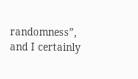randomness”, and I certainly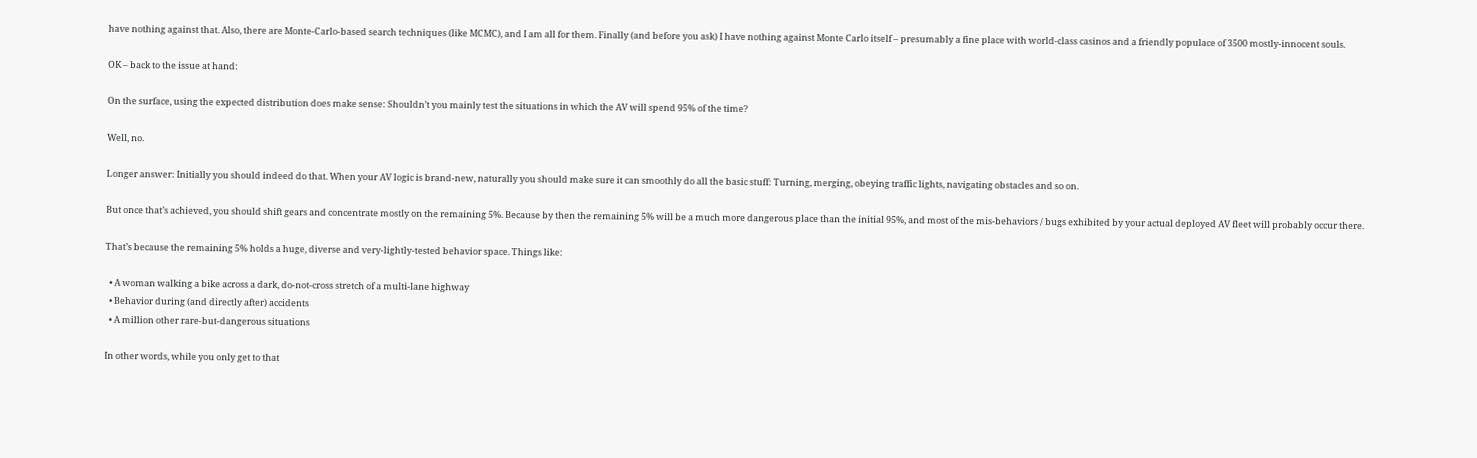have nothing against that. Also, there are Monte-Carlo-based search techniques (like MCMC), and I am all for them. Finally (and before you ask) I have nothing against Monte Carlo itself – presumably a fine place with world-class casinos and a friendly populace of 3500 mostly-innocent souls.

OK – back to the issue at hand:

On the surface, using the expected distribution does make sense: Shouldn’t you mainly test the situations in which the AV will spend 95% of the time?

Well, no.

Longer answer: Initially you should indeed do that. When your AV logic is brand-new, naturally you should make sure it can smoothly do all the basic stuff: Turning, merging, obeying traffic lights, navigating obstacles and so on.

But once that’s achieved, you should shift gears and concentrate mostly on the remaining 5%. Because by then the remaining 5% will be a much more dangerous place than the initial 95%, and most of the mis-behaviors / bugs exhibited by your actual deployed AV fleet will probably occur there.

That’s because the remaining 5% holds a huge, diverse and very-lightly-tested behavior space. Things like:

  • A woman walking a bike across a dark, do-not-cross stretch of a multi-lane highway
  • Behavior during (and directly after) accidents
  • A million other rare-but-dangerous situations

In other words, while you only get to that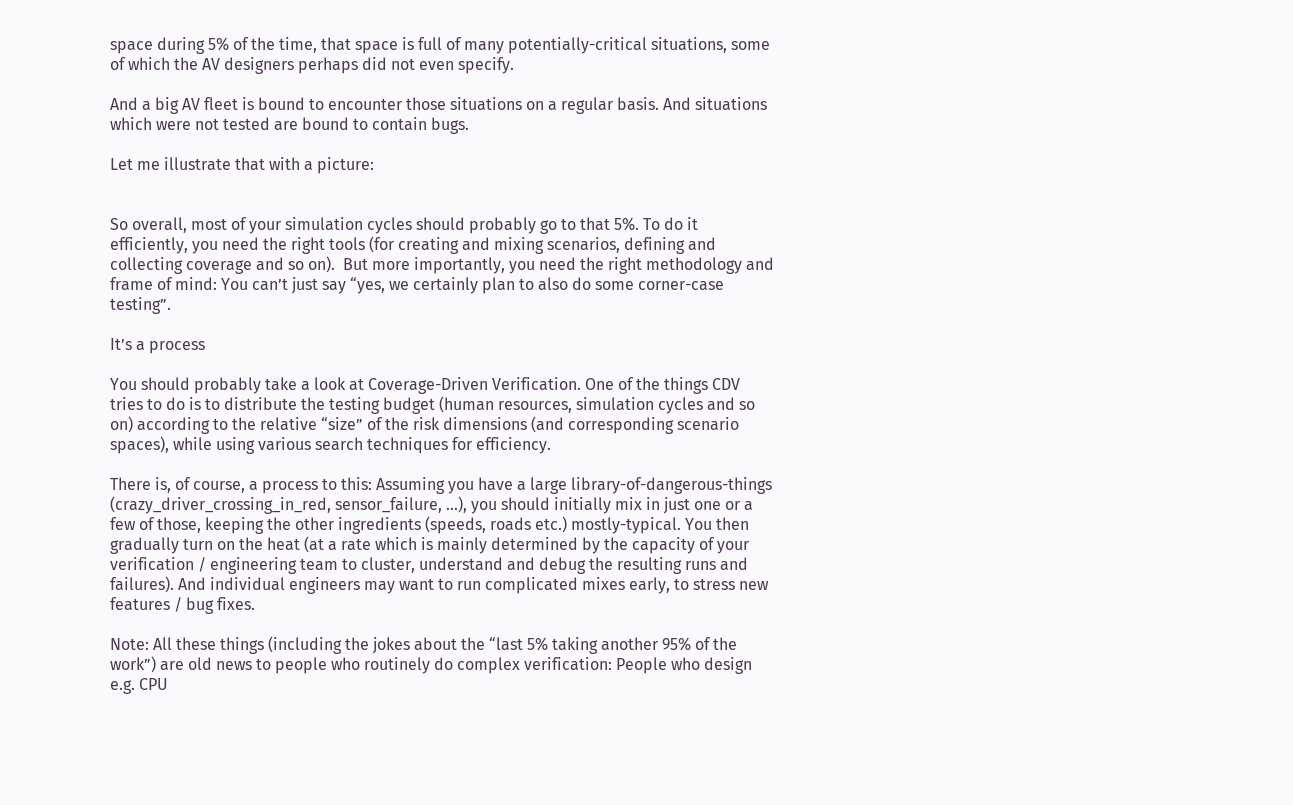space during 5% of the time, that space is full of many potentially-critical situations, some of which the AV designers perhaps did not even specify.

And a big AV fleet is bound to encounter those situations on a regular basis. And situations which were not tested are bound to contain bugs.

Let me illustrate that with a picture:


So overall, most of your simulation cycles should probably go to that 5%. To do it efficiently, you need the right tools (for creating and mixing scenarios, defining and collecting coverage and so on).  But more importantly, you need the right methodology and frame of mind: You can’t just say “yes, we certainly plan to also do some corner-case testing”.

It’s a process

You should probably take a look at Coverage-Driven Verification. One of the things CDV tries to do is to distribute the testing budget (human resources, simulation cycles and so on) according to the relative “size” of the risk dimensions (and corresponding scenario spaces), while using various search techniques for efficiency.

There is, of course, a process to this: Assuming you have a large library-of-dangerous-things (crazy_driver_crossing_in_red, sensor_failure, …), you should initially mix in just one or a few of those, keeping the other ingredients (speeds, roads etc.) mostly-typical. You then gradually turn on the heat (at a rate which is mainly determined by the capacity of your verification / engineering team to cluster, understand and debug the resulting runs and failures). And individual engineers may want to run complicated mixes early, to stress new features / bug fixes.

Note: All these things (including the jokes about the “last 5% taking another 95% of the work”) are old news to people who routinely do complex verification: People who design e.g. CPU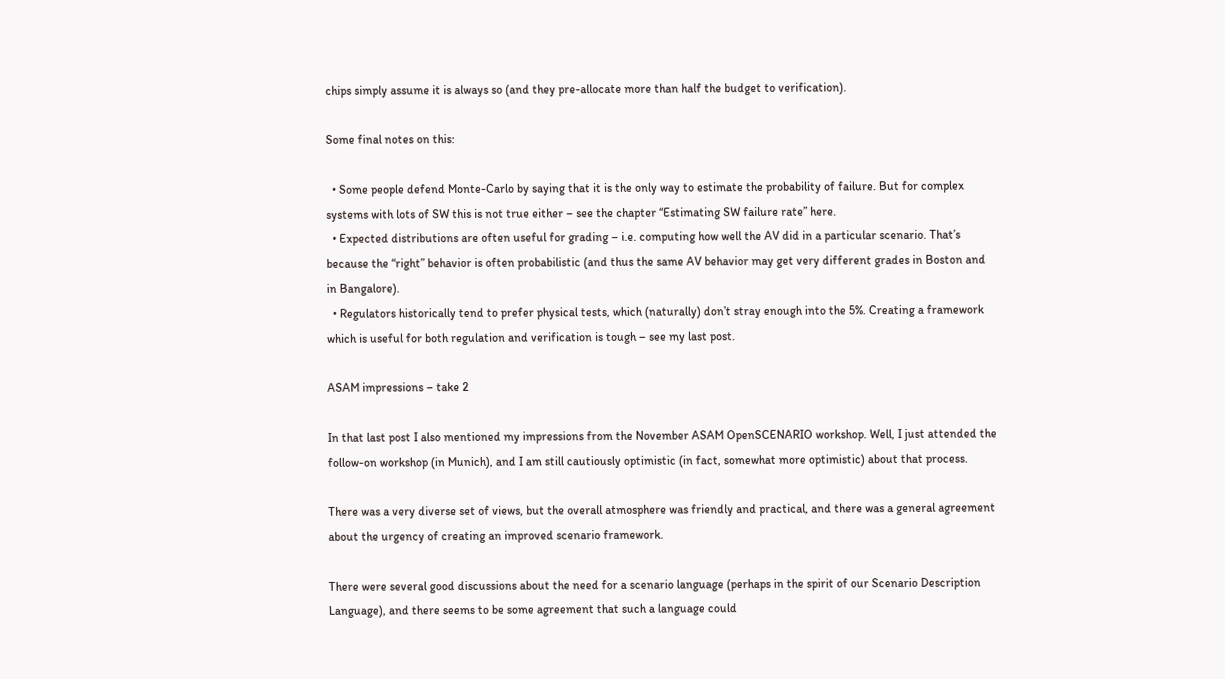chips simply assume it is always so (and they pre-allocate more than half the budget to verification).

Some final notes on this:

  • Some people defend Monte-Carlo by saying that it is the only way to estimate the probability of failure. But for complex systems with lots of SW this is not true either – see the chapter “Estimating SW failure rate” here.
  • Expected distributions are often useful for grading – i.e. computing how well the AV did in a particular scenario. That’s because the “right” behavior is often probabilistic (and thus the same AV behavior may get very different grades in Boston and in Bangalore).
  • Regulators historically tend to prefer physical tests, which (naturally) don’t stray enough into the 5%. Creating a framework which is useful for both regulation and verification is tough – see my last post.

ASAM impressions – take 2

In that last post I also mentioned my impressions from the November ASAM OpenSCENARIO workshop. Well, I just attended the follow-on workshop (in Munich), and I am still cautiously optimistic (in fact, somewhat more optimistic) about that process.

There was a very diverse set of views, but the overall atmosphere was friendly and practical, and there was a general agreement about the urgency of creating an improved scenario framework.

There were several good discussions about the need for a scenario language (perhaps in the spirit of our Scenario Description Language), and there seems to be some agreement that such a language could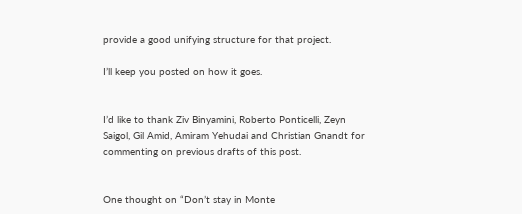provide a good unifying structure for that project.

I’ll keep you posted on how it goes.


I’d like to thank Ziv Binyamini, Roberto Ponticelli, Zeyn Saigol, Gil Amid, Amiram Yehudai and Christian Gnandt for commenting on previous drafts of this post.


One thought on “Don’t stay in Monte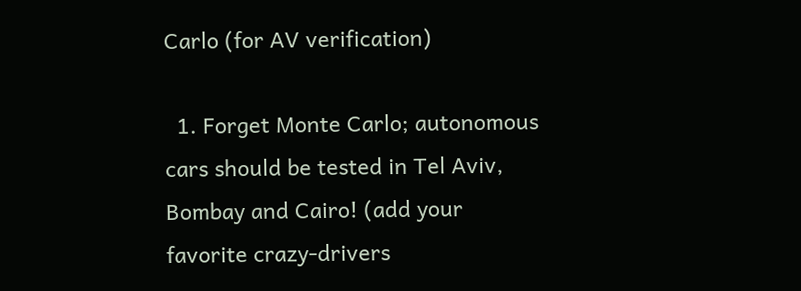Carlo (for AV verification)

  1. Forget Monte Carlo; autonomous cars should be tested in Tel Aviv, Bombay and Cairo! (add your favorite crazy-drivers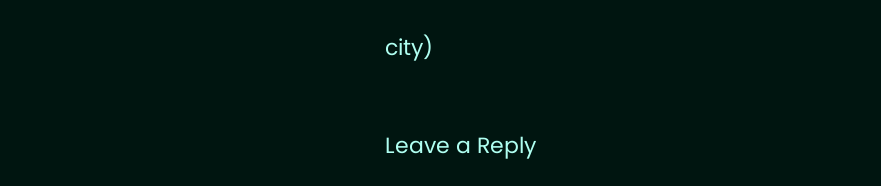city)

Leave a Reply